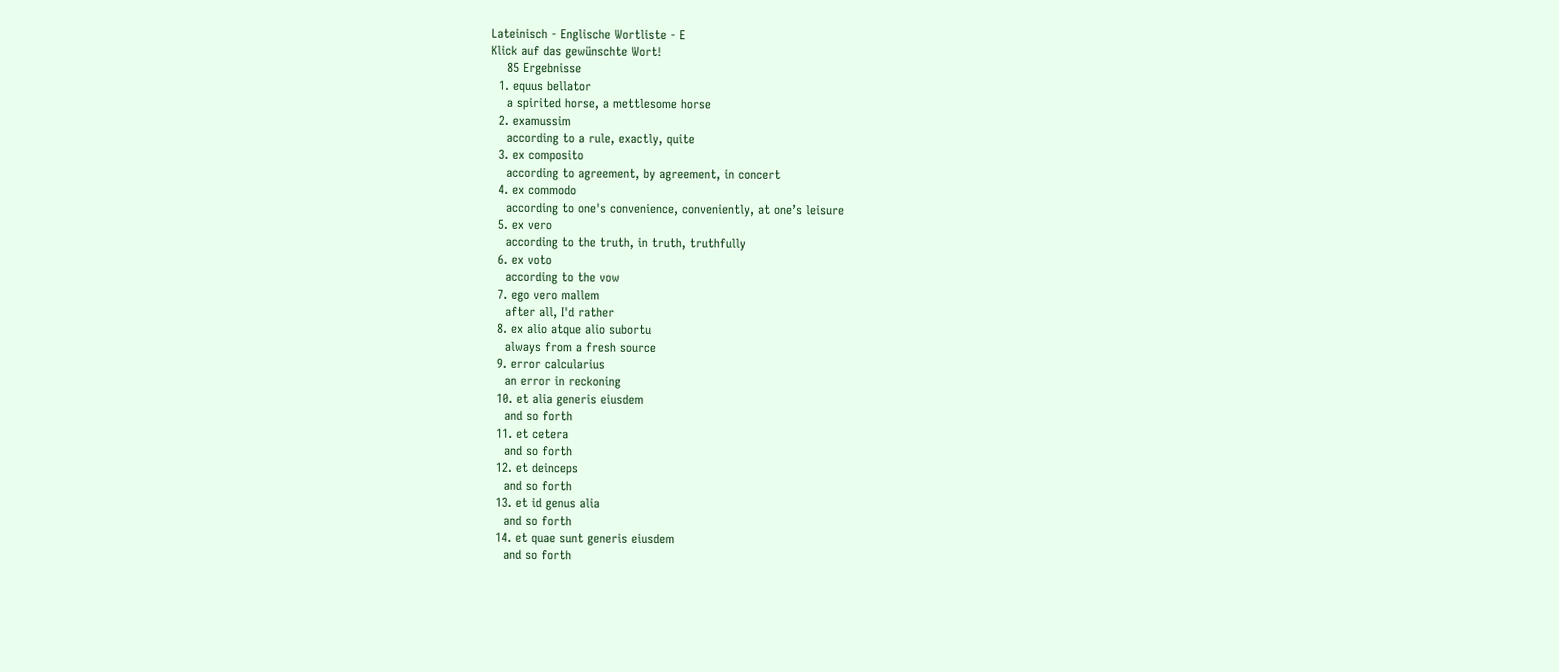Lateinisch - Englische Wortliste - E
Klick auf das gewünschte Wort!
    85 Ergebnisse
  1. equus bellator
    a spirited horse, a mettlesome horse
  2. examussim
    according to a rule, exactly, quite
  3. ex composito
    according to agreement, by agreement, in concert
  4. ex commodo
    according to one's convenience, conveniently, at one’s leisure
  5. ex vero
    according to the truth, in truth, truthfully
  6. ex voto
    according to the vow
  7. ego vero mallem
    after all, I'd rather
  8. ex alio atque alio subortu
    always from a fresh source
  9. error calcularius
    an error in reckoning
  10. et alia generis eiusdem
    and so forth
  11. et cetera
    and so forth
  12. et deinceps
    and so forth
  13. et id genus alia
    and so forth
  14. et quae sunt generis eiusdem
    and so forth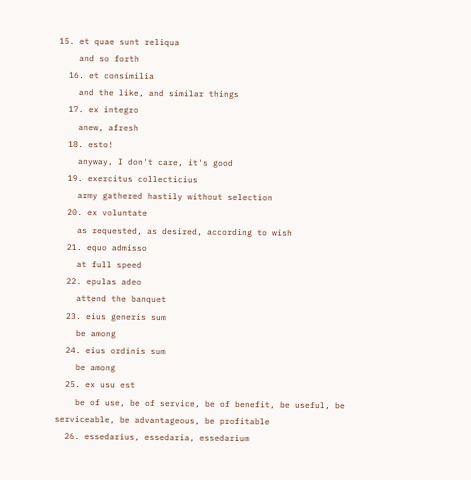15. et quae sunt reliqua
    and so forth
  16. et consimilia
    and the like, and similar things
  17. ex integro
    anew, afresh
  18. esto!
    anyway, I don't care, it's good
  19. exercitus collecticius
    army gathered hastily without selection
  20. ex voluntate
    as requested, as desired, according to wish
  21. equo admisso
    at full speed
  22. epulas adeo
    attend the banquet
  23. eius generis sum
    be among
  24. eius ordinis sum
    be among
  25. ex usu est
    be of use, be of service, be of benefit, be useful, be serviceable, be advantageous, be profitable
  26. essedarius, essedaria, essedarium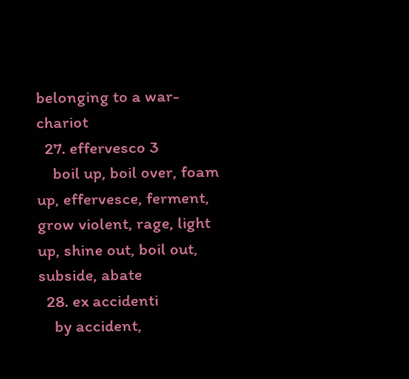belonging to a war-chariot
  27. effervesco 3
    boil up, boil over, foam up, effervesce, ferment, grow violent, rage, light up, shine out, boil out, subside, abate
  28. ex accidenti
    by accident,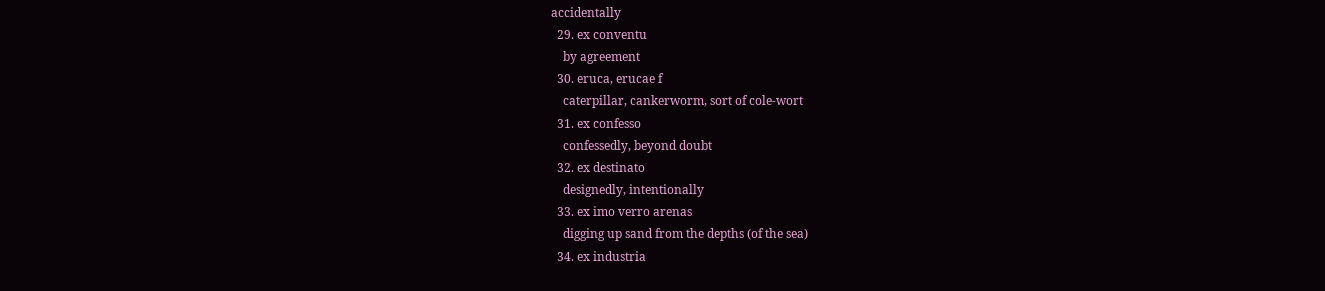accidentally
  29. ex conventu
    by agreement
  30. eruca, erucae f
    caterpillar, cankerworm, sort of cole-wort
  31. ex confesso
    confessedly, beyond doubt
  32. ex destinato
    designedly, intentionally
  33. ex imo verro arenas
    digging up sand from the depths (of the sea)
  34. ex industria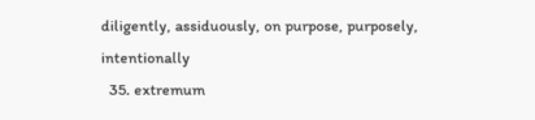diligently, assiduously, on purpose, purposely, intentionally
  35. extremum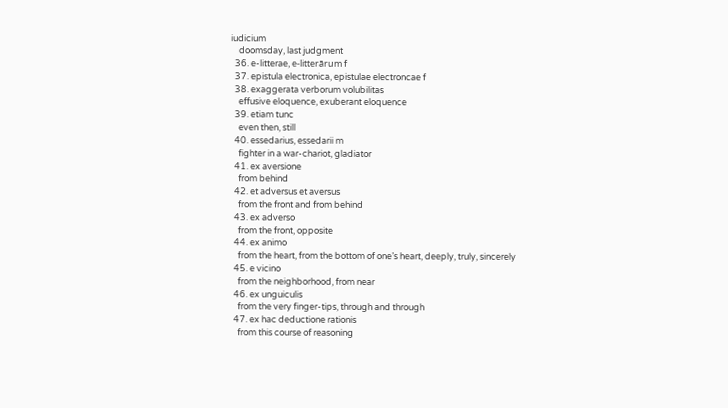iudicium
    doomsday, last judgment
  36. e-litterae, e-litterārum f
  37. epistula electronica, epistulae electroncae f
  38. exaggerata verborum volubilitas
    effusive eloquence, exuberant eloquence
  39. etiam tunc
    even then, still
  40. essedarius, essedarii m
    fighter in a war-chariot, gladiator
  41. ex aversione
    from behind
  42. et adversus et aversus
    from the front and from behind
  43. ex adverso
    from the front, opposite
  44. ex animo
    from the heart, from the bottom of one’s heart, deeply, truly, sincerely
  45. e vicino
    from the neighborhood, from near
  46. ex unguiculis
    from the very finger-tips, through and through
  47. ex hac deductione rationis
    from this course of reasoning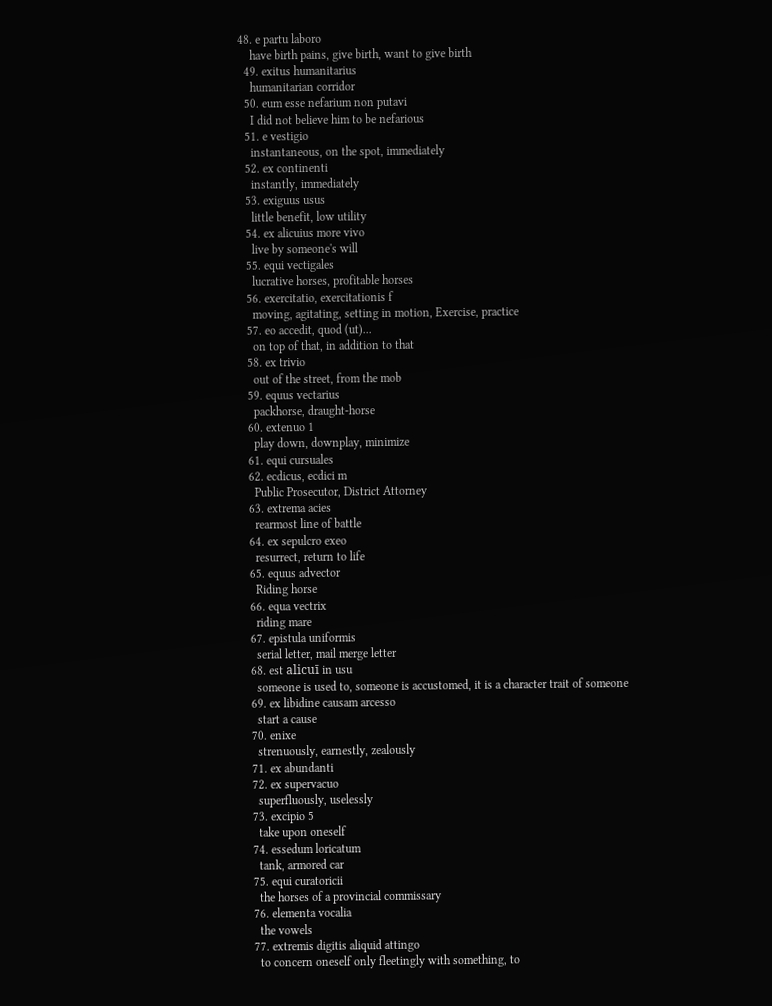48. e partu laboro
    have birth pains, give birth, want to give birth
  49. exitus humanitarius
    humanitarian corridor
  50. eum esse nefarium non putavi
    I did not believe him to be nefarious
  51. e vestigio
    instantaneous, on the spot, immediately
  52. ex continenti
    instantly, immediately
  53. exiguus usus
    little benefit, low utility
  54. ex alicuius more vivo
    live by someone's will
  55. equi vectigales
    lucrative horses, profitable horses
  56. exercitatio, exercitationis f
    moving, agitating, setting in motion, Exercise, practice
  57. eo accedit, quod (ut)...
    on top of that, in addition to that
  58. ex trivio
    out of the street, from the mob
  59. equus vectarius
    packhorse, draught-horse
  60. extenuo 1
    play down, downplay, minimize
  61. equi cursuales
  62. ecdicus, ecdici m
    Public Prosecutor, District Attorney
  63. extrema acies
    rearmost line of battle
  64. ex sepulcro exeo
    resurrect, return to life
  65. equus advector
    Riding horse
  66. equa vectrix
    riding mare
  67. epistula uniformis
    serial letter, mail merge letter
  68. est alicuī in usu
    someone is used to, someone is accustomed, it is a character trait of someone
  69. ex libidine causam arcesso
    start a cause
  70. enixe
    strenuously, earnestly, zealously
  71. ex abundanti
  72. ex supervacuo
    superfluously, uselessly
  73. excipio 5
    take upon oneself
  74. essedum loricatum
    tank, armored car
  75. equi curatoricii
    the horses of a provincial commissary
  76. elementa vocalia
    the vowels
  77. extremis digitis aliquid attingo
    to concern oneself only fleetingly with something, to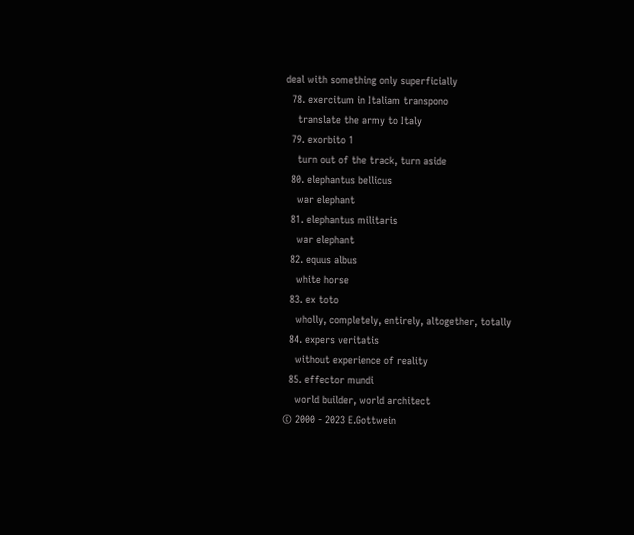deal with something only superficially
  78. exercitum in Italiam transpono
    translate the army to Italy
  79. exorbito 1
    turn out of the track, turn aside
  80. elephantus bellicus
    war elephant
  81. elephantus militaris
    war elephant
  82. equus albus
    white horse
  83. ex toto
    wholly, completely, entirely, altogether, totally
  84. expers veritatis
    without experience of reality
  85. effector mundi
    world builder, world architect
© 2000 - 2023 E.Gottwein